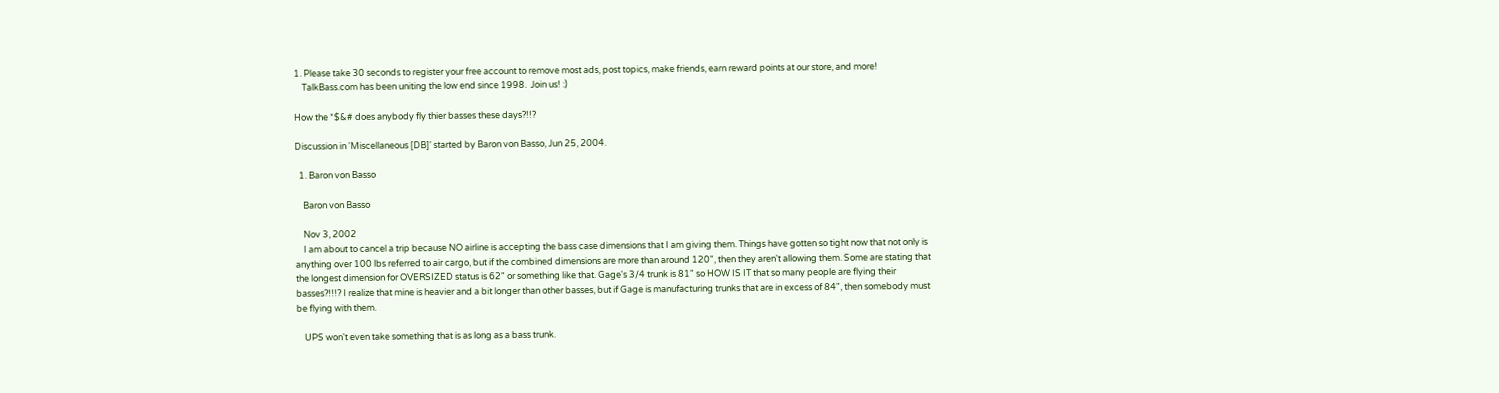1. Please take 30 seconds to register your free account to remove most ads, post topics, make friends, earn reward points at our store, and more!
    TalkBass.com has been uniting the low end since 1998.  Join us! :)

How the *$&# does anybody fly thier basses these days?!!?

Discussion in 'Miscellaneous [DB]' started by Baron von Basso, Jun 25, 2004.

  1. Baron von Basso

    Baron von Basso

    Nov 3, 2002
    I am about to cancel a trip because NO airline is accepting the bass case dimensions that I am giving them. Things have gotten so tight now that not only is anything over 100 lbs referred to air cargo, but if the combined dimensions are more than around 120", then they aren't allowing them. Some are stating that the longest dimension for OVERSIZED status is 62" or something like that. Gage's 3/4 trunk is 81" so HOW IS IT that so many people are flying their basses?!!!? I realize that mine is heavier and a bit longer than other basses, but if Gage is manufacturing trunks that are in excess of 84", then somebody must be flying with them.

    UPS won't even take something that is as long as a bass trunk.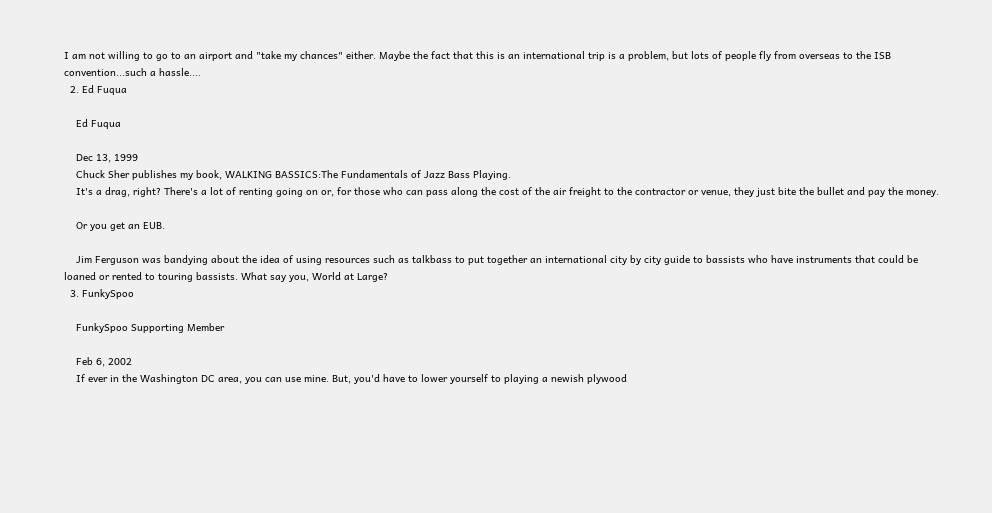I am not willing to go to an airport and "take my chances" either. Maybe the fact that this is an international trip is a problem, but lots of people fly from overseas to the ISB convention...such a hassle....
  2. Ed Fuqua

    Ed Fuqua

    Dec 13, 1999
    Chuck Sher publishes my book, WALKING BASSICS:The Fundamentals of Jazz Bass Playing.
    It's a drag, right? There's a lot of renting going on or, for those who can pass along the cost of the air freight to the contractor or venue, they just bite the bullet and pay the money.

    Or you get an EUB.

    Jim Ferguson was bandying about the idea of using resources such as talkbass to put together an international city by city guide to bassists who have instruments that could be loaned or rented to touring bassists. What say you, World at Large?
  3. FunkySpoo

    FunkySpoo Supporting Member

    Feb 6, 2002
    If ever in the Washington DC area, you can use mine. But, you'd have to lower yourself to playing a newish plywood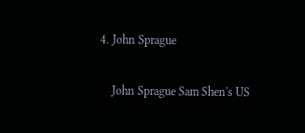4. John Sprague

    John Sprague Sam Shen's US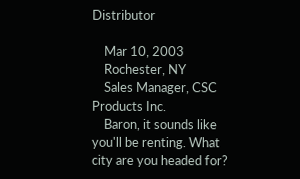Distributor

    Mar 10, 2003
    Rochester, NY
    Sales Manager, CSC Products Inc.
    Baron, it sounds like you'll be renting. What city are you headed for?